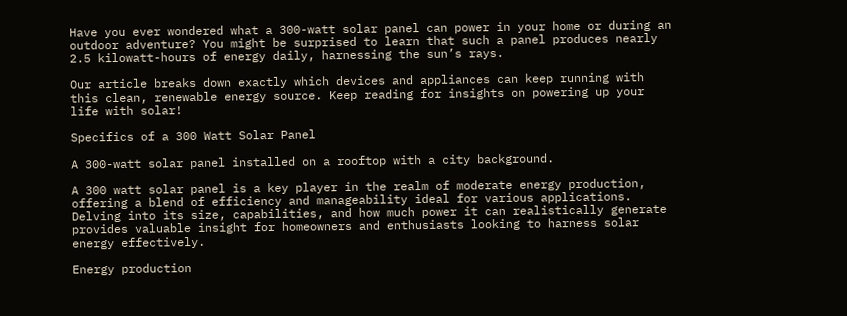Have you ever wondered what a 300-watt solar panel can power in your home or during an outdoor adventure? You might be surprised to learn that such a panel produces nearly 2.5 kilowatt-hours of energy daily, harnessing the sun’s rays.

Our article breaks down exactly which devices and appliances can keep running with this clean, renewable energy source. Keep reading for insights on powering up your life with solar!

Specifics of a 300 Watt Solar Panel

A 300-watt solar panel installed on a rooftop with a city background.

A 300 watt solar panel is a key player in the realm of moderate energy production, offering a blend of efficiency and manageability ideal for various applications. Delving into its size, capabilities, and how much power it can realistically generate provides valuable insight for homeowners and enthusiasts looking to harness solar energy effectively.

Energy production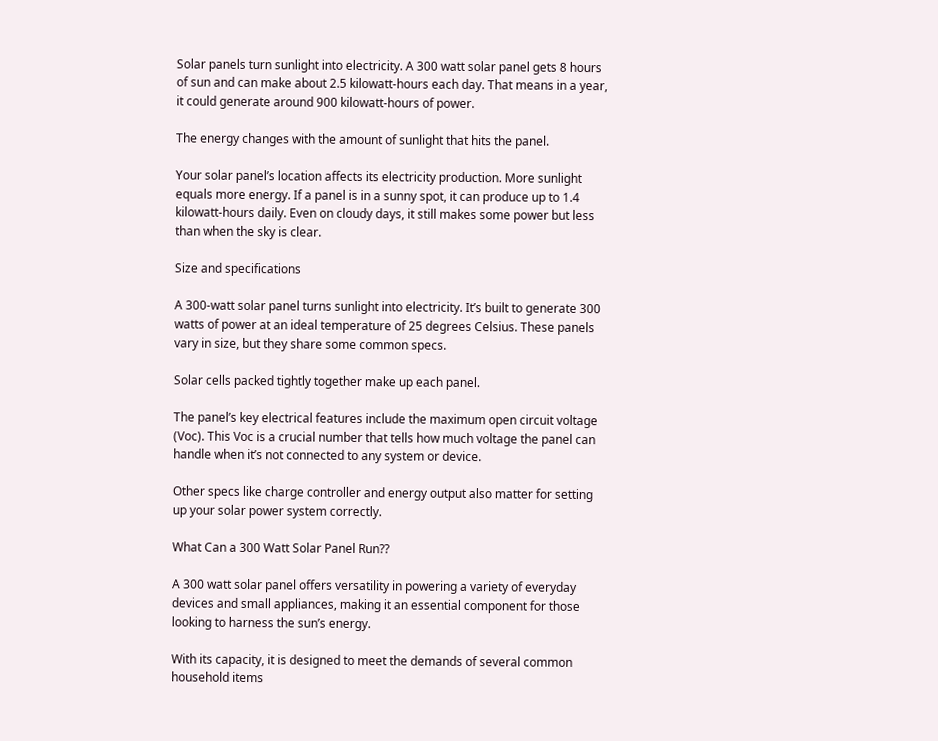Solar panels turn sunlight into electricity. A 300 watt solar panel gets 8 hours of sun and can make about 2.5 kilowatt-hours each day. That means in a year, it could generate around 900 kilowatt-hours of power.

The energy changes with the amount of sunlight that hits the panel.

Your solar panel’s location affects its electricity production. More sunlight equals more energy. If a panel is in a sunny spot, it can produce up to 1.4 kilowatt-hours daily. Even on cloudy days, it still makes some power but less than when the sky is clear.

Size and specifications

A 300-watt solar panel turns sunlight into electricity. It’s built to generate 300 watts of power at an ideal temperature of 25 degrees Celsius. These panels vary in size, but they share some common specs.

Solar cells packed tightly together make up each panel.

The panel’s key electrical features include the maximum open circuit voltage (Voc). This Voc is a crucial number that tells how much voltage the panel can handle when it’s not connected to any system or device.

Other specs like charge controller and energy output also matter for setting up your solar power system correctly.

What Can a 300 Watt Solar Panel Run??

A 300 watt solar panel offers versatility in powering a variety of everyday devices and small appliances, making it an essential component for those looking to harness the sun’s energy.

With its capacity, it is designed to meet the demands of several common household items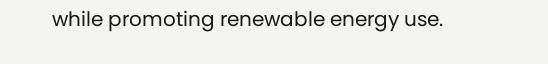while promoting renewable energy use.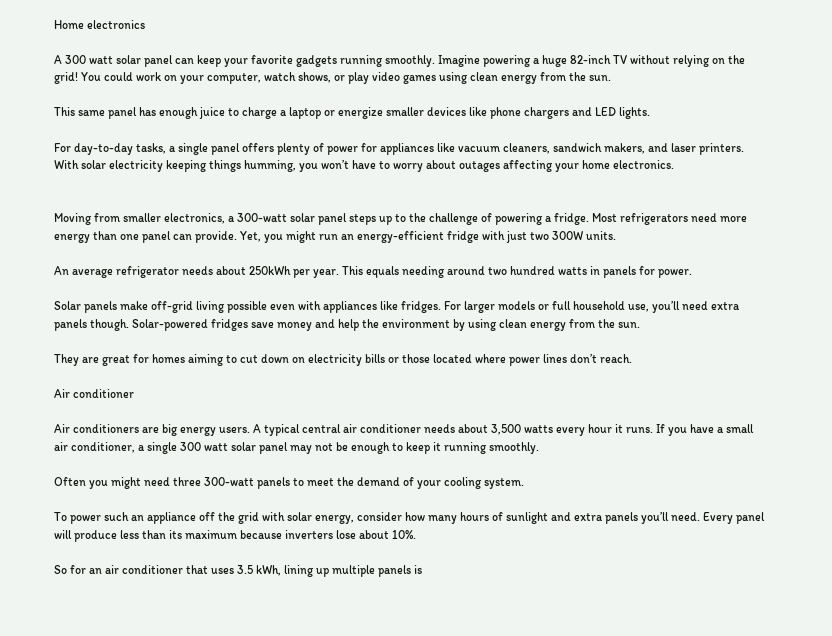Home electronics

A 300 watt solar panel can keep your favorite gadgets running smoothly. Imagine powering a huge 82-inch TV without relying on the grid! You could work on your computer, watch shows, or play video games using clean energy from the sun.

This same panel has enough juice to charge a laptop or energize smaller devices like phone chargers and LED lights.

For day-to-day tasks, a single panel offers plenty of power for appliances like vacuum cleaners, sandwich makers, and laser printers. With solar electricity keeping things humming, you won’t have to worry about outages affecting your home electronics.


Moving from smaller electronics, a 300-watt solar panel steps up to the challenge of powering a fridge. Most refrigerators need more energy than one panel can provide. Yet, you might run an energy-efficient fridge with just two 300W units.

An average refrigerator needs about 250kWh per year. This equals needing around two hundred watts in panels for power.

Solar panels make off-grid living possible even with appliances like fridges. For larger models or full household use, you’ll need extra panels though. Solar-powered fridges save money and help the environment by using clean energy from the sun.

They are great for homes aiming to cut down on electricity bills or those located where power lines don’t reach.

Air conditioner

Air conditioners are big energy users. A typical central air conditioner needs about 3,500 watts every hour it runs. If you have a small air conditioner, a single 300 watt solar panel may not be enough to keep it running smoothly.

Often you might need three 300-watt panels to meet the demand of your cooling system.

To power such an appliance off the grid with solar energy, consider how many hours of sunlight and extra panels you’ll need. Every panel will produce less than its maximum because inverters lose about 10%.

So for an air conditioner that uses 3.5 kWh, lining up multiple panels is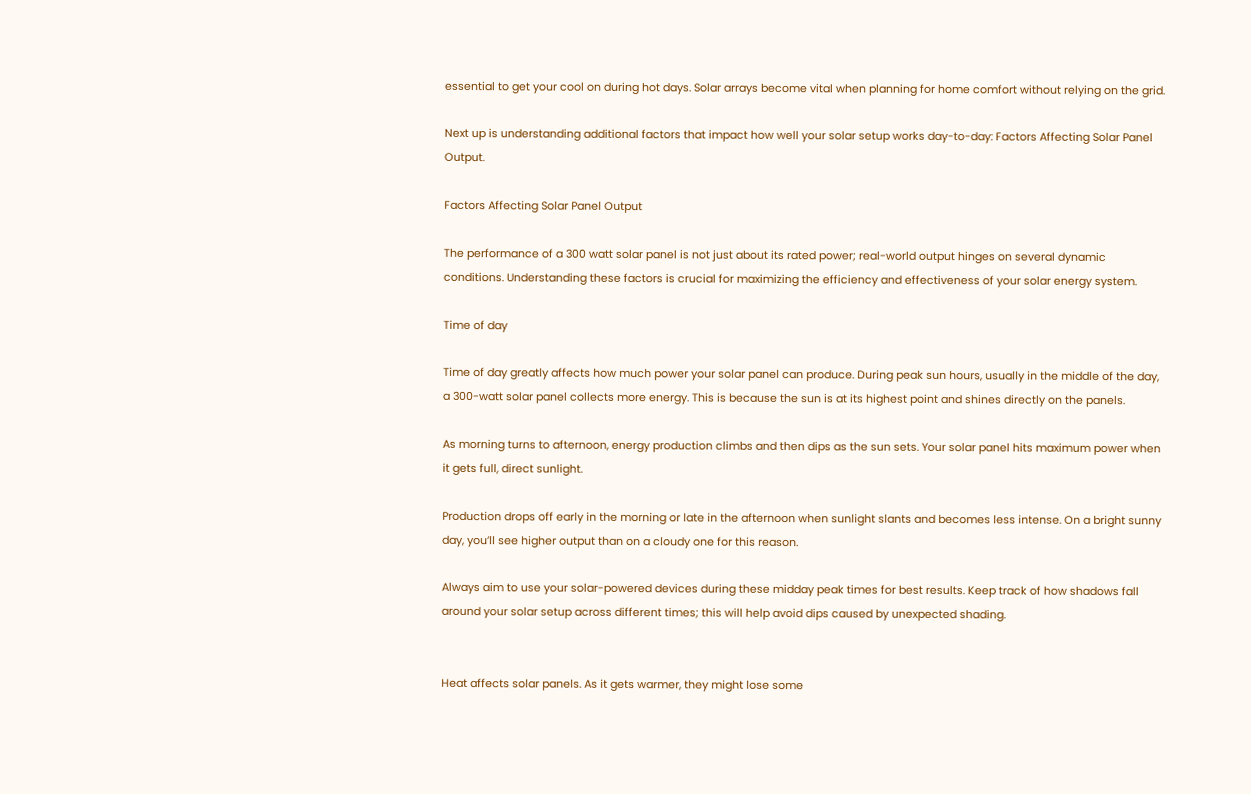essential to get your cool on during hot days. Solar arrays become vital when planning for home comfort without relying on the grid.

Next up is understanding additional factors that impact how well your solar setup works day-to-day: Factors Affecting Solar Panel Output.

Factors Affecting Solar Panel Output

The performance of a 300 watt solar panel is not just about its rated power; real-world output hinges on several dynamic conditions. Understanding these factors is crucial for maximizing the efficiency and effectiveness of your solar energy system.

Time of day

Time of day greatly affects how much power your solar panel can produce. During peak sun hours, usually in the middle of the day, a 300-watt solar panel collects more energy. This is because the sun is at its highest point and shines directly on the panels.

As morning turns to afternoon, energy production climbs and then dips as the sun sets. Your solar panel hits maximum power when it gets full, direct sunlight.

Production drops off early in the morning or late in the afternoon when sunlight slants and becomes less intense. On a bright sunny day, you’ll see higher output than on a cloudy one for this reason.

Always aim to use your solar-powered devices during these midday peak times for best results. Keep track of how shadows fall around your solar setup across different times; this will help avoid dips caused by unexpected shading.


Heat affects solar panels. As it gets warmer, they might lose some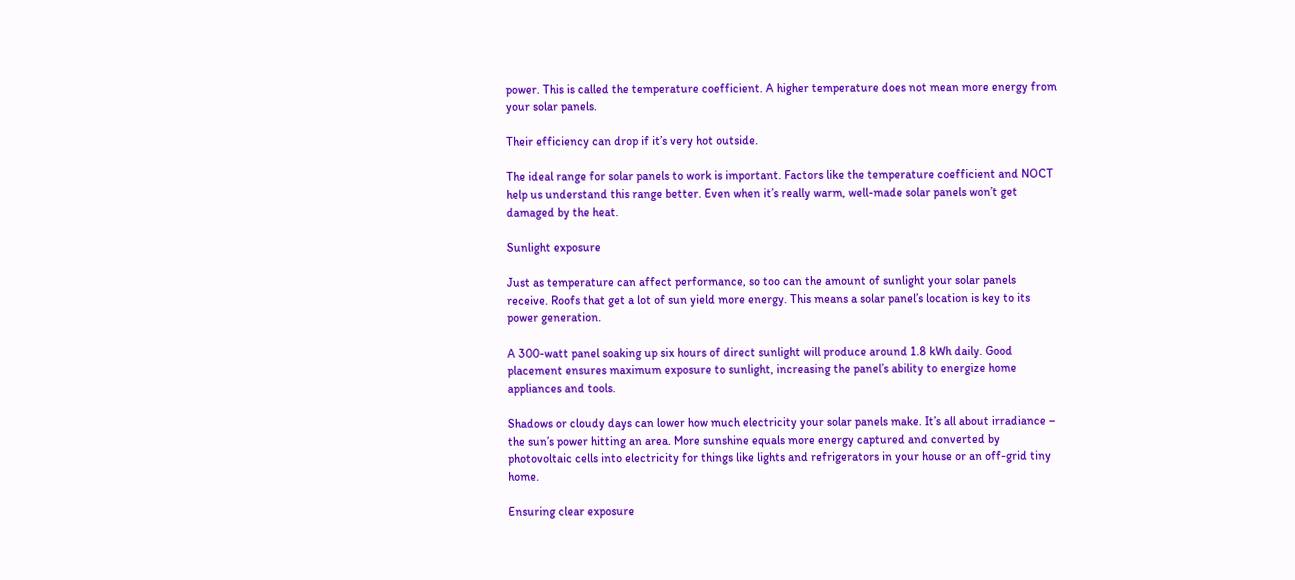power. This is called the temperature coefficient. A higher temperature does not mean more energy from your solar panels.

Their efficiency can drop if it’s very hot outside.

The ideal range for solar panels to work is important. Factors like the temperature coefficient and NOCT help us understand this range better. Even when it’s really warm, well-made solar panels won’t get damaged by the heat.

Sunlight exposure

Just as temperature can affect performance, so too can the amount of sunlight your solar panels receive. Roofs that get a lot of sun yield more energy. This means a solar panel’s location is key to its power generation.

A 300-watt panel soaking up six hours of direct sunlight will produce around 1.8 kWh daily. Good placement ensures maximum exposure to sunlight, increasing the panel’s ability to energize home appliances and tools.

Shadows or cloudy days can lower how much electricity your solar panels make. It’s all about irradiance – the sun’s power hitting an area. More sunshine equals more energy captured and converted by photovoltaic cells into electricity for things like lights and refrigerators in your house or an off-grid tiny home.

Ensuring clear exposure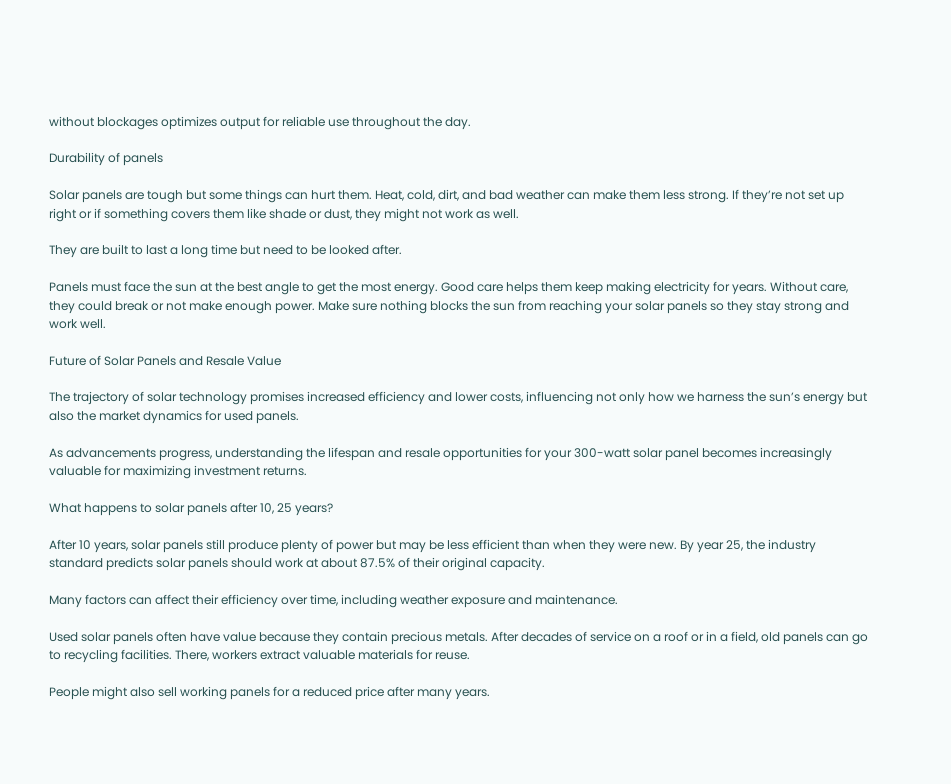without blockages optimizes output for reliable use throughout the day.

Durability of panels

Solar panels are tough but some things can hurt them. Heat, cold, dirt, and bad weather can make them less strong. If they’re not set up right or if something covers them like shade or dust, they might not work as well.

They are built to last a long time but need to be looked after.

Panels must face the sun at the best angle to get the most energy. Good care helps them keep making electricity for years. Without care, they could break or not make enough power. Make sure nothing blocks the sun from reaching your solar panels so they stay strong and work well.

Future of Solar Panels and Resale Value

The trajectory of solar technology promises increased efficiency and lower costs, influencing not only how we harness the sun’s energy but also the market dynamics for used panels.

As advancements progress, understanding the lifespan and resale opportunities for your 300-watt solar panel becomes increasingly valuable for maximizing investment returns.

What happens to solar panels after 10, 25 years?

After 10 years, solar panels still produce plenty of power but may be less efficient than when they were new. By year 25, the industry standard predicts solar panels should work at about 87.5% of their original capacity.

Many factors can affect their efficiency over time, including weather exposure and maintenance.

Used solar panels often have value because they contain precious metals. After decades of service on a roof or in a field, old panels can go to recycling facilities. There, workers extract valuable materials for reuse.

People might also sell working panels for a reduced price after many years.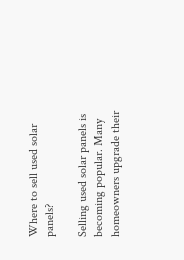Where to sell used solar panels?

Selling used solar panels is becoming popular. Many homeowners upgrade their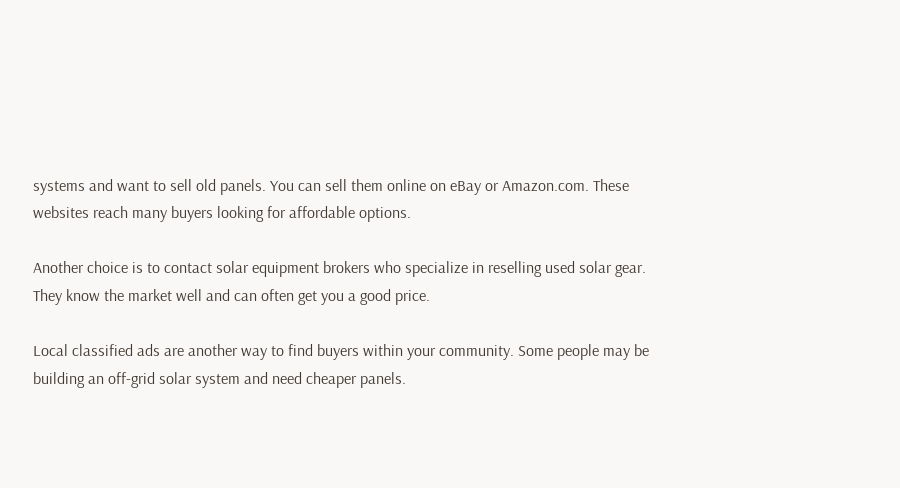systems and want to sell old panels. You can sell them online on eBay or Amazon.com. These websites reach many buyers looking for affordable options.

Another choice is to contact solar equipment brokers who specialize in reselling used solar gear. They know the market well and can often get you a good price.

Local classified ads are another way to find buyers within your community. Some people may be building an off-grid solar system and need cheaper panels.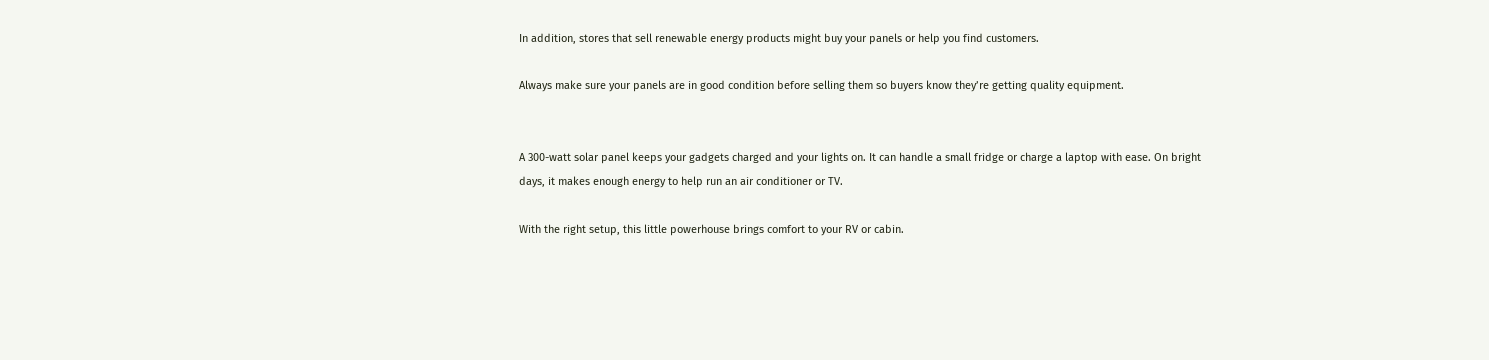In addition, stores that sell renewable energy products might buy your panels or help you find customers.

Always make sure your panels are in good condition before selling them so buyers know they’re getting quality equipment.


A 300-watt solar panel keeps your gadgets charged and your lights on. It can handle a small fridge or charge a laptop with ease. On bright days, it makes enough energy to help run an air conditioner or TV.

With the right setup, this little powerhouse brings comfort to your RV or cabin.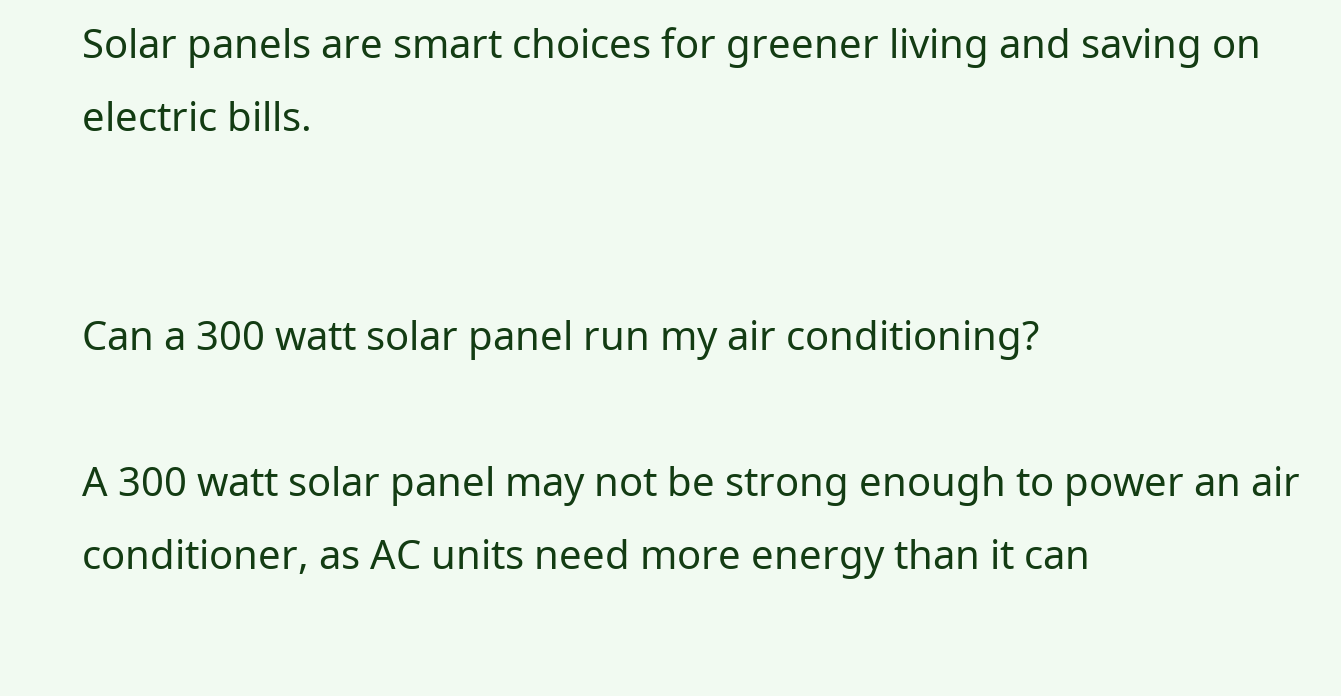Solar panels are smart choices for greener living and saving on electric bills.


Can a 300 watt solar panel run my air conditioning?

A 300 watt solar panel may not be strong enough to power an air conditioner, as AC units need more energy than it can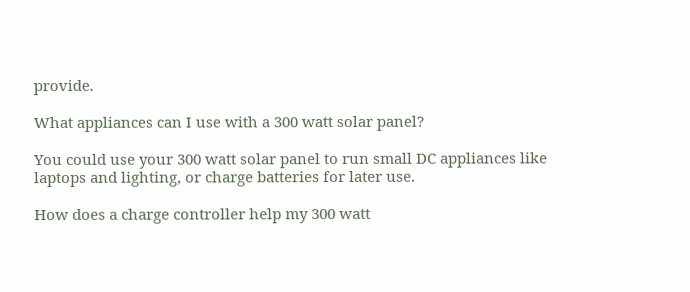provide.

What appliances can I use with a 300 watt solar panel?

You could use your 300 watt solar panel to run small DC appliances like laptops and lighting, or charge batteries for later use.

How does a charge controller help my 300 watt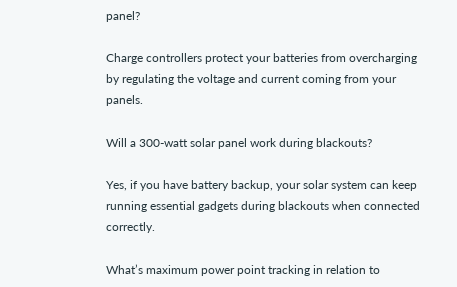panel?

Charge controllers protect your batteries from overcharging by regulating the voltage and current coming from your panels.

Will a 300-watt solar panel work during blackouts?

Yes, if you have battery backup, your solar system can keep running essential gadgets during blackouts when connected correctly.

What’s maximum power point tracking in relation to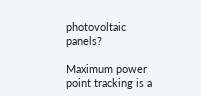photovoltaic panels?

Maximum power point tracking is a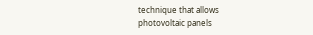technique that allows photovoltaic panels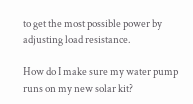to get the most possible power by adjusting load resistance.

How do I make sure my water pump runs on my new solar kit?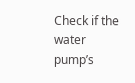Check if the water pump’s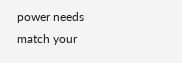power needs match your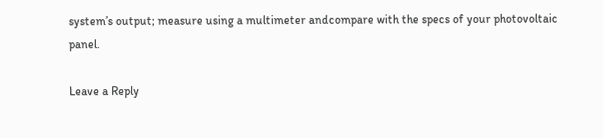system’s output; measure using a multimeter andcompare with the specs of your photovoltaic panel.

Leave a Reply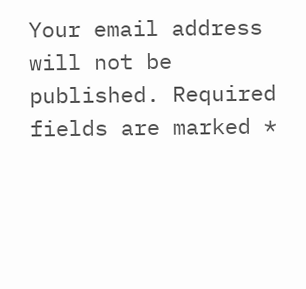Your email address will not be published. Required fields are marked *